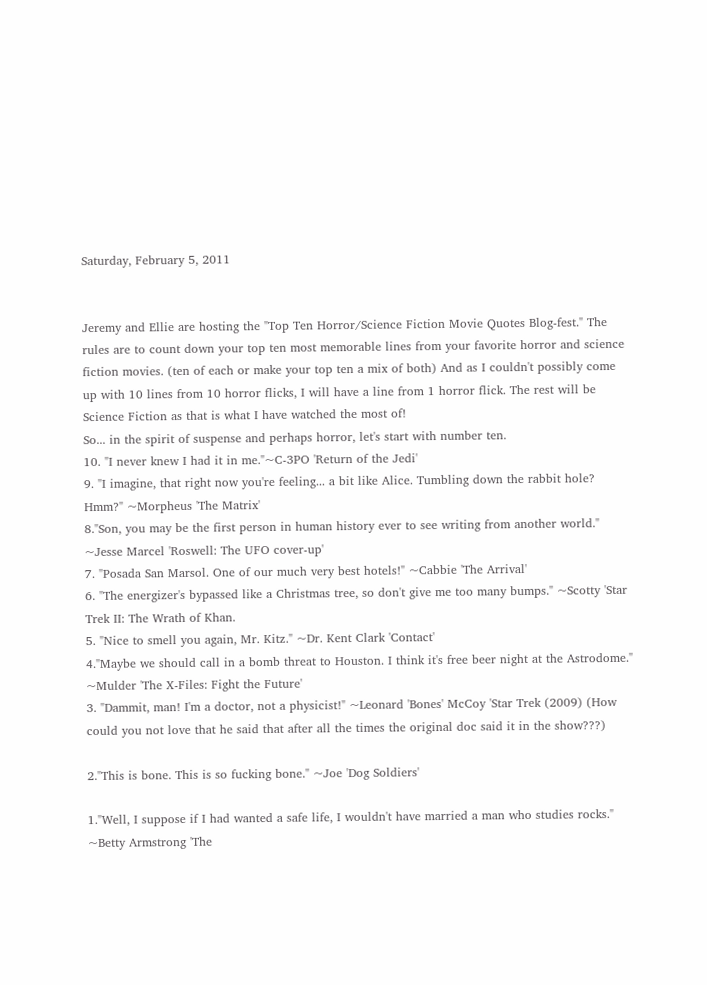Saturday, February 5, 2011


Jeremy and Ellie are hosting the "Top Ten Horror/Science Fiction Movie Quotes Blog-fest." The rules are to count down your top ten most memorable lines from your favorite horror and science fiction movies. (ten of each or make your top ten a mix of both) And as I couldn't possibly come up with 10 lines from 10 horror flicks, I will have a line from 1 horror flick. The rest will be Science Fiction as that is what I have watched the most of!
So... in the spirit of suspense and perhaps horror, let's start with number ten.
10. "I never knew I had it in me."~C-3PO 'Return of the Jedi'
9. "I imagine, that right now you're feeling... a bit like Alice. Tumbling down the rabbit hole? Hmm?" ~Morpheus 'The Matrix'
8."Son, you may be the first person in human history ever to see writing from another world." ~Jesse Marcel 'Roswell: The UFO cover-up'
7. "Posada San Marsol. One of our much very best hotels!" ~Cabbie 'The Arrival'
6. "The energizer's bypassed like a Christmas tree, so don't give me too many bumps." ~Scotty 'Star Trek II: The Wrath of Khan.
5. "Nice to smell you again, Mr. Kitz." ~Dr. Kent Clark 'Contact'
4."Maybe we should call in a bomb threat to Houston. I think it's free beer night at the Astrodome." ~Mulder 'The X-Files: Fight the Future'
3. "Dammit, man! I'm a doctor, not a physicist!" ~Leonard 'Bones' McCoy 'Star Trek (2009) (How could you not love that he said that after all the times the original doc said it in the show???)

2."This is bone. This is so fucking bone." ~Joe 'Dog Soldiers'

1."Well, I suppose if I had wanted a safe life, I wouldn't have married a man who studies rocks." ~Betty Armstrong 'The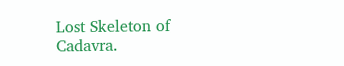Lost Skeleton of Cadavra.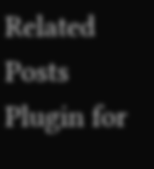Related Posts Plugin for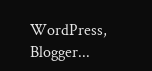WordPress, Blogger...